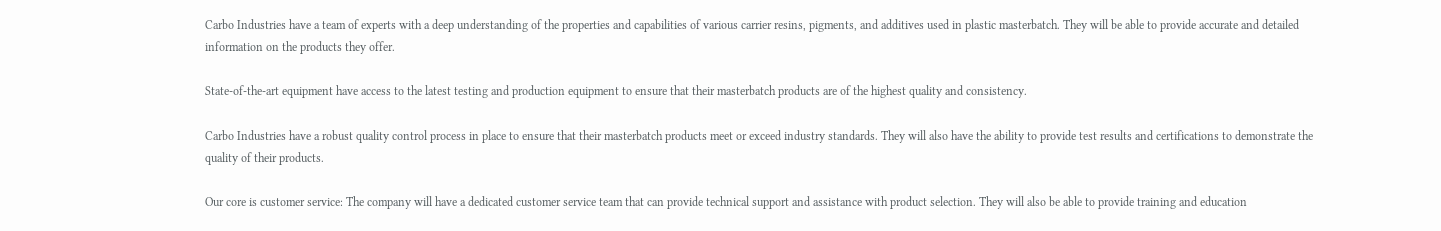Carbo Industries have a team of experts with a deep understanding of the properties and capabilities of various carrier resins, pigments, and additives used in plastic masterbatch. They will be able to provide accurate and detailed information on the products they offer.

State-of-the-art equipment have access to the latest testing and production equipment to ensure that their masterbatch products are of the highest quality and consistency.

Carbo Industries have a robust quality control process in place to ensure that their masterbatch products meet or exceed industry standards. They will also have the ability to provide test results and certifications to demonstrate the quality of their products.

Our core is customer service: The company will have a dedicated customer service team that can provide technical support and assistance with product selection. They will also be able to provide training and education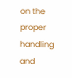on the proper handling and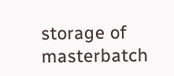storage of masterbatch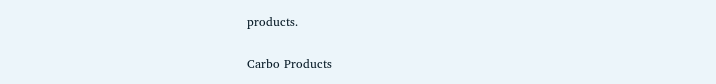products.

Carbo Products